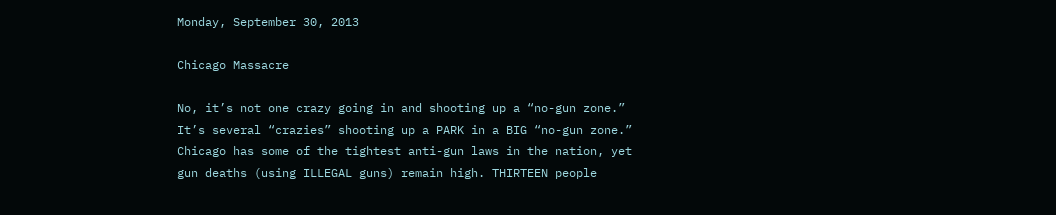Monday, September 30, 2013

Chicago Massacre

No, it’s not one crazy going in and shooting up a “no-gun zone.” It’s several “crazies” shooting up a PARK in a BIG “no-gun zone.” Chicago has some of the tightest anti-gun laws in the nation, yet gun deaths (using ILLEGAL guns) remain high. THIRTEEN people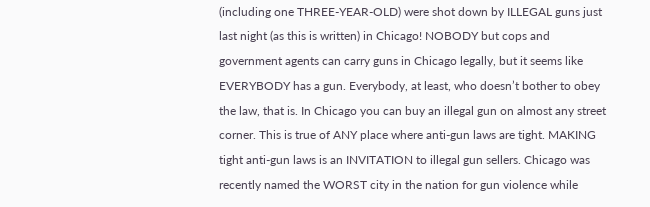(including one THREE-YEAR-OLD) were shot down by ILLEGAL guns just last night (as this is written) in Chicago! NOBODY but cops and government agents can carry guns in Chicago legally, but it seems like EVERYBODY has a gun. Everybody, at least, who doesn’t bother to obey the law, that is. In Chicago you can buy an illegal gun on almost any street corner. This is true of ANY place where anti-gun laws are tight. MAKING tight anti-gun laws is an INVITATION to illegal gun sellers. Chicago was recently named the WORST city in the nation for gun violence while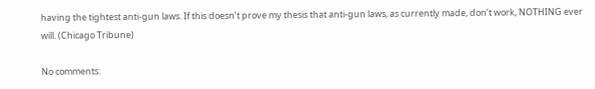having the tightest anti-gun laws. If this doesn’t prove my thesis that anti-gun laws, as currently made, don’t work, NOTHING ever will. (Chicago Tribune)

No comments: